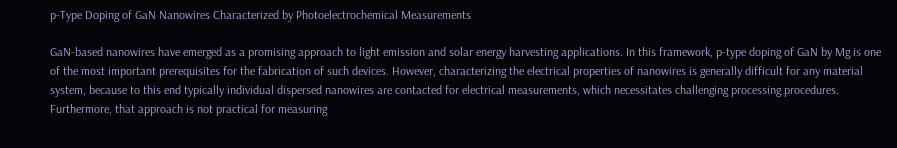p-Type Doping of GaN Nanowires Characterized by Photoelectrochemical Measurements

GaN-based nanowires have emerged as a promising approach to light emission and solar energy harvesting applications. In this framework, p-type doping of GaN by Mg is one of the most important prerequisites for the fabrication of such devices. However, characterizing the electrical properties of nanowires is generally difficult for any material system, because to this end typically individual dispersed nanowires are contacted for electrical measurements, which necessitates challenging processing procedures. Furthermore, that approach is not practical for measuring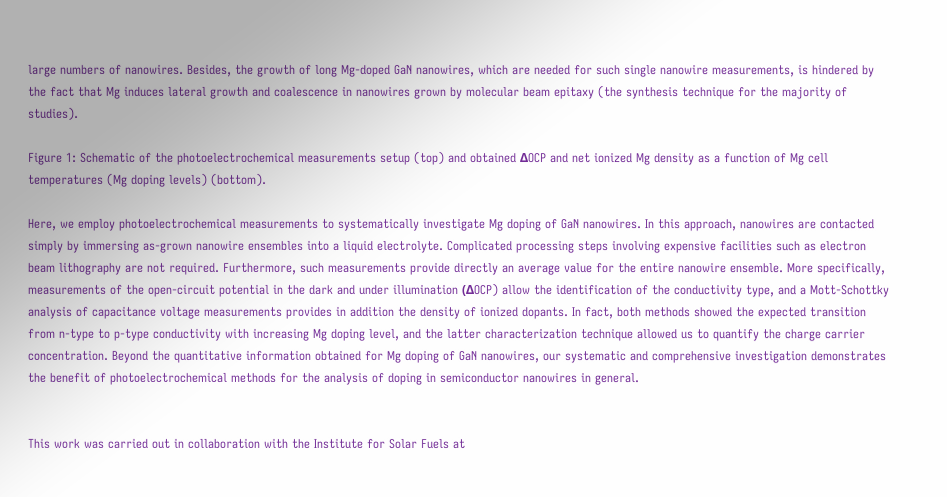large numbers of nanowires. Besides, the growth of long Mg-doped GaN nanowires, which are needed for such single nanowire measurements, is hindered by the fact that Mg induces lateral growth and coalescence in nanowires grown by molecular beam epitaxy (the synthesis technique for the majority of studies).

Figure 1: Schematic of the photoelectrochemical measurements setup (top) and obtained ΔOCP and net ionized Mg density as a function of Mg cell temperatures (Mg doping levels) (bottom).

Here, we employ photoelectrochemical measurements to systematically investigate Mg doping of GaN nanowires. In this approach, nanowires are contacted simply by immersing as-grown nanowire ensembles into a liquid electrolyte. Complicated processing steps involving expensive facilities such as electron beam lithography are not required. Furthermore, such measurements provide directly an average value for the entire nanowire ensemble. More specifically, measurements of the open-circuit potential in the dark and under illumination (ΔOCP) allow the identification of the conductivity type, and a Mott-Schottky analysis of capacitance voltage measurements provides in addition the density of ionized dopants. In fact, both methods showed the expected transition from n-type to p-type conductivity with increasing Mg doping level, and the latter characterization technique allowed us to quantify the charge carrier concentration. Beyond the quantitative information obtained for Mg doping of GaN nanowires, our systematic and comprehensive investigation demonstrates the benefit of photoelectrochemical methods for the analysis of doping in semiconductor nanowires in general.


This work was carried out in collaboration with the Institute for Solar Fuels at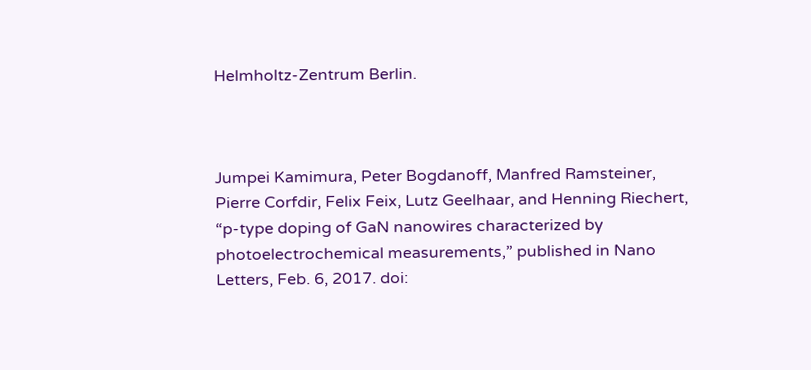Helmholtz-Zentrum Berlin.



Jumpei Kamimura, Peter Bogdanoff, Manfred Ramsteiner, Pierre Corfdir, Felix Feix, Lutz Geelhaar, and Henning Riechert, “p-type doping of GaN nanowires characterized by photoelectrochemical measurements,” published in Nano Letters, Feb. 6, 2017. doi: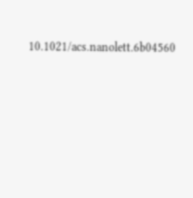10.1021/acs.nanolett.6b04560